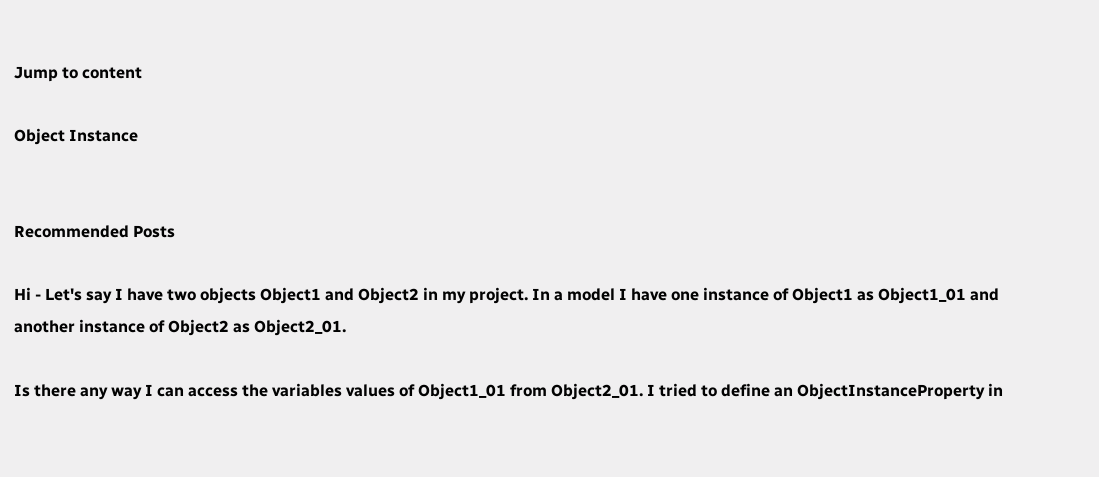Jump to content

Object Instance


Recommended Posts

Hi - Let's say I have two objects Object1 and Object2 in my project. In a model I have one instance of Object1 as Object1_01 and another instance of Object2 as Object2_01.

Is there any way I can access the variables values of Object1_01 from Object2_01. I tried to define an ObjectInstanceProperty in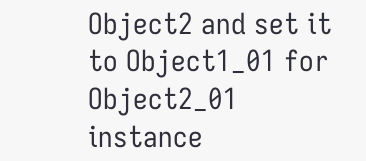Object2 and set it to Object1_01 for Object2_01 instance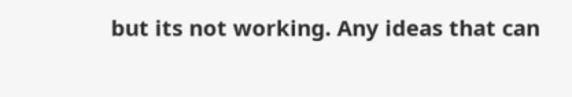but its not working. Any ideas that can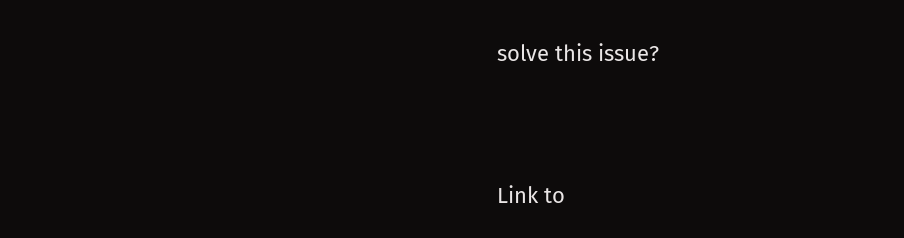solve this issue?




Link to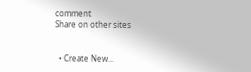comment
Share on other sites


  • Create New...